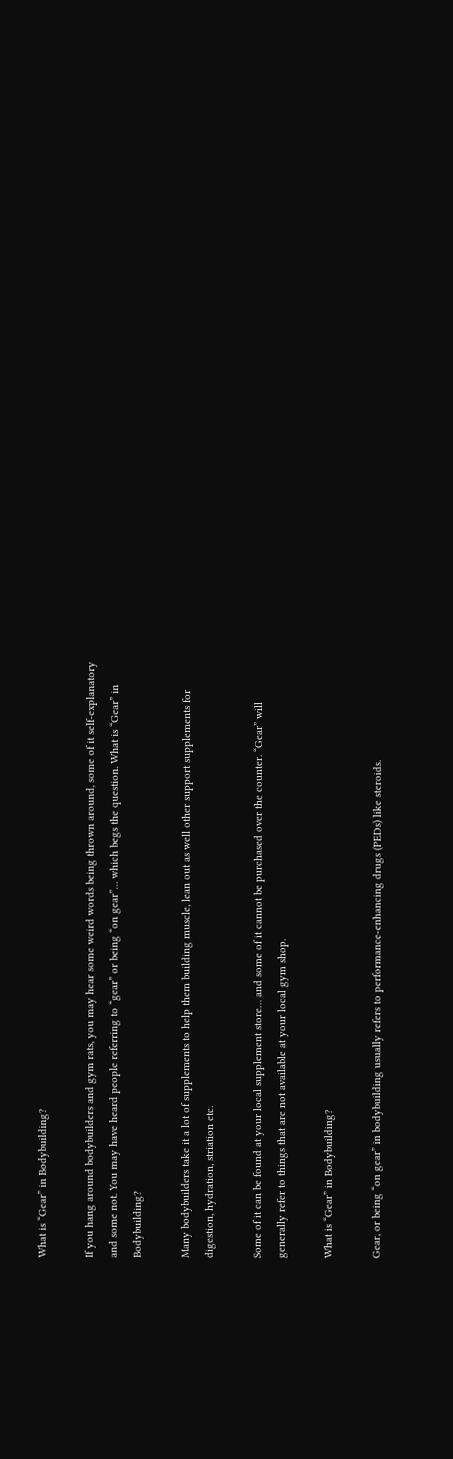What is “Gear” in Bodybuilding?

If you hang around bodybuilders and gym rats, you may hear some weird words being thrown around, some of it self-explanatory and some not. You may have heard people referring to “gear” or being “on gear”… which begs the question. What is “Gear” in Bodybuilding?

Many bodybuilders take it a lot of supplements to help them building muscle, lean out as well other support supplements for digestion, hydration, striation etc.

Some of it can be found at your local supplement store… and some of it cannot be purchased over the counter. “Gear” will generally refer to things that are not available at your local gym shop.

What is “Gear” in Bodybuilding?

Gear, or being “on gear” in bodybuilding usually refers to performance-enhancing drugs (PEDs) like steroids.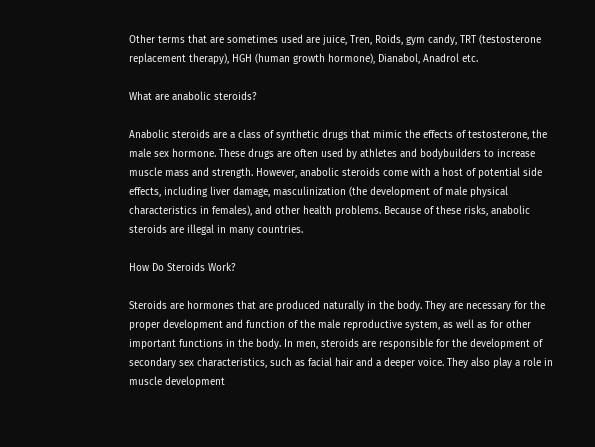Other terms that are sometimes used are juice, Tren, Roids, gym candy, TRT (testosterone replacement therapy), HGH (human growth hormone), Dianabol, Anadrol etc.

What are anabolic steroids?

Anabolic steroids are a class of synthetic drugs that mimic the effects of testosterone, the male sex hormone. These drugs are often used by athletes and bodybuilders to increase muscle mass and strength. However, anabolic steroids come with a host of potential side effects, including liver damage, masculinization (the development of male physical characteristics in females), and other health problems. Because of these risks, anabolic steroids are illegal in many countries.

How Do Steroids Work?

Steroids are hormones that are produced naturally in the body. They are necessary for the proper development and function of the male reproductive system, as well as for other important functions in the body. In men, steroids are responsible for the development of secondary sex characteristics, such as facial hair and a deeper voice. They also play a role in muscle development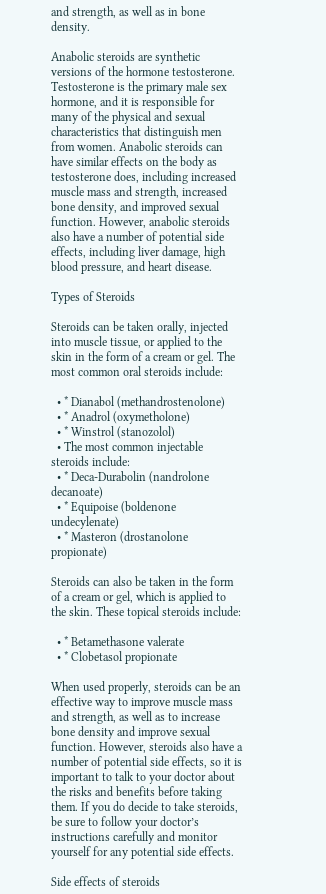and strength, as well as in bone density.

Anabolic steroids are synthetic versions of the hormone testosterone. Testosterone is the primary male sex hormone, and it is responsible for many of the physical and sexual characteristics that distinguish men from women. Anabolic steroids can have similar effects on the body as testosterone does, including increased muscle mass and strength, increased bone density, and improved sexual function. However, anabolic steroids also have a number of potential side effects, including liver damage, high blood pressure, and heart disease.

Types of Steroids

Steroids can be taken orally, injected into muscle tissue, or applied to the skin in the form of a cream or gel. The most common oral steroids include:

  • * Dianabol (methandrostenolone)
  • * Anadrol (oxymetholone)
  • * Winstrol (stanozolol)
  • The most common injectable steroids include:
  • * Deca-Durabolin (nandrolone decanoate)
  • * Equipoise (boldenone undecylenate)
  • * Masteron (drostanolone propionate)

Steroids can also be taken in the form of a cream or gel, which is applied to the skin. These topical steroids include:

  • * Betamethasone valerate
  • * Clobetasol propionate

When used properly, steroids can be an effective way to improve muscle mass and strength, as well as to increase bone density and improve sexual function. However, steroids also have a number of potential side effects, so it is important to talk to your doctor about the risks and benefits before taking them. If you do decide to take steroids, be sure to follow your doctor’s instructions carefully and monitor yourself for any potential side effects.

Side effects of steroids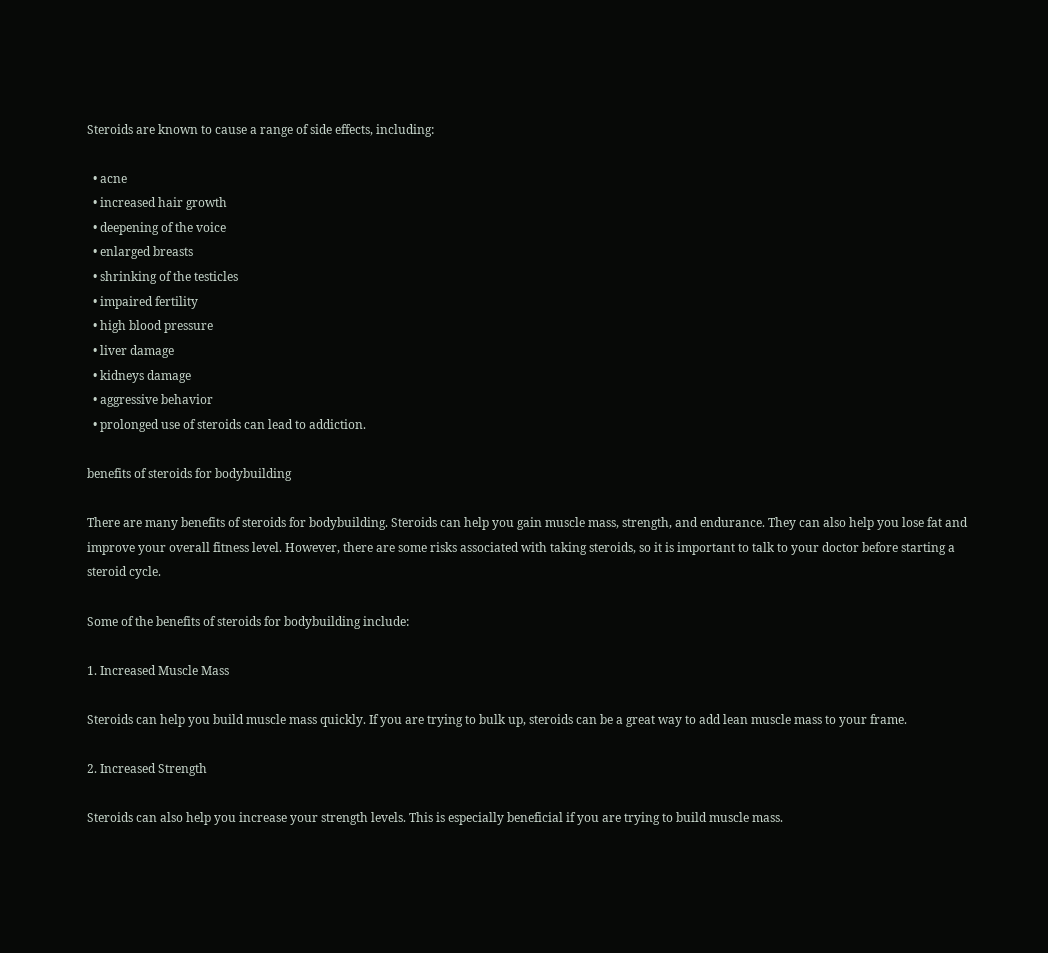Steroids are known to cause a range of side effects, including:

  • acne
  • increased hair growth
  • deepening of the voice
  • enlarged breasts
  • shrinking of the testicles
  • impaired fertility
  • high blood pressure
  • liver damage
  • kidneys damage
  • aggressive behavior
  • prolonged use of steroids can lead to addiction.

benefits of steroids for bodybuilding

There are many benefits of steroids for bodybuilding. Steroids can help you gain muscle mass, strength, and endurance. They can also help you lose fat and improve your overall fitness level. However, there are some risks associated with taking steroids, so it is important to talk to your doctor before starting a steroid cycle.

Some of the benefits of steroids for bodybuilding include:

1. Increased Muscle Mass

Steroids can help you build muscle mass quickly. If you are trying to bulk up, steroids can be a great way to add lean muscle mass to your frame.

2. Increased Strength

Steroids can also help you increase your strength levels. This is especially beneficial if you are trying to build muscle mass.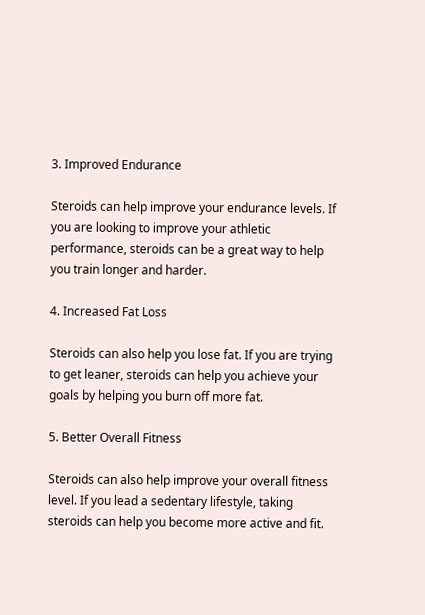3. Improved Endurance

Steroids can help improve your endurance levels. If you are looking to improve your athletic performance, steroids can be a great way to help you train longer and harder.

4. Increased Fat Loss

Steroids can also help you lose fat. If you are trying to get leaner, steroids can help you achieve your goals by helping you burn off more fat.

5. Better Overall Fitness

Steroids can also help improve your overall fitness level. If you lead a sedentary lifestyle, taking steroids can help you become more active and fit.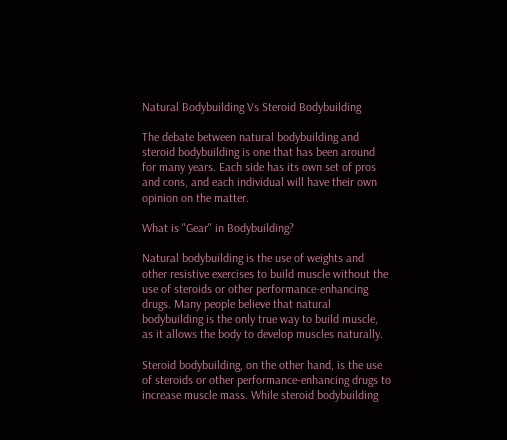Natural Bodybuilding Vs Steroid Bodybuilding

The debate between natural bodybuilding and steroid bodybuilding is one that has been around for many years. Each side has its own set of pros and cons, and each individual will have their own opinion on the matter.

What is "Gear" in Bodybuilding?

Natural bodybuilding is the use of weights and other resistive exercises to build muscle without the use of steroids or other performance-enhancing drugs. Many people believe that natural bodybuilding is the only true way to build muscle, as it allows the body to develop muscles naturally.

Steroid bodybuilding, on the other hand, is the use of steroids or other performance-enhancing drugs to increase muscle mass. While steroid bodybuilding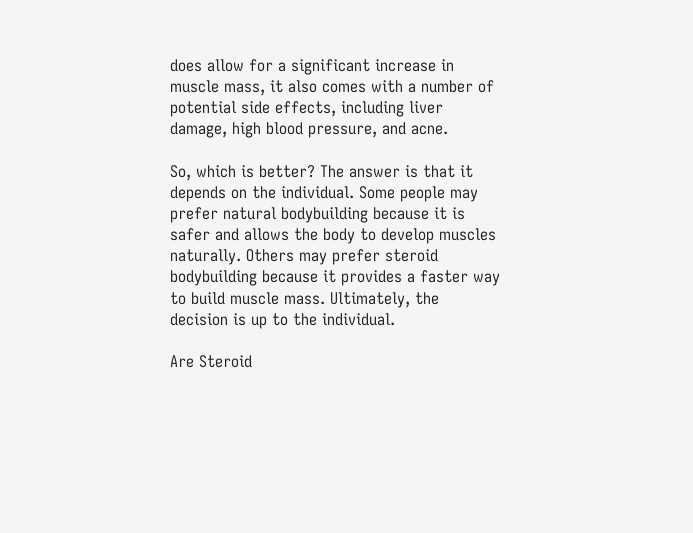does allow for a significant increase in muscle mass, it also comes with a number of potential side effects, including liver damage, high blood pressure, and acne.

So, which is better? The answer is that it depends on the individual. Some people may prefer natural bodybuilding because it is safer and allows the body to develop muscles naturally. Others may prefer steroid bodybuilding because it provides a faster way to build muscle mass. Ultimately, the decision is up to the individual.

Are Steroid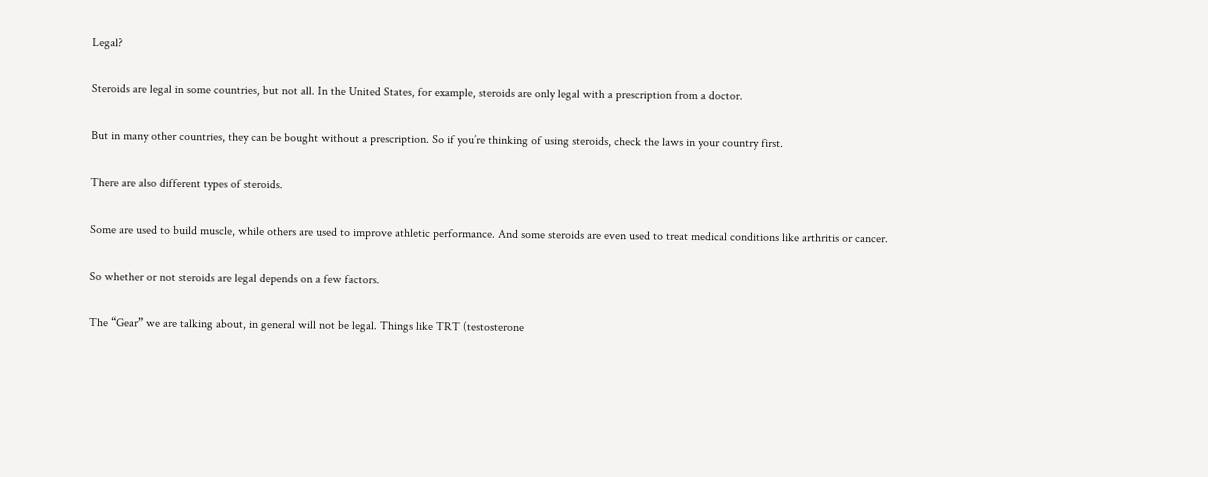Legal?

Steroids are legal in some countries, but not all. In the United States, for example, steroids are only legal with a prescription from a doctor.

But in many other countries, they can be bought without a prescription. So if you’re thinking of using steroids, check the laws in your country first.

There are also different types of steroids.

Some are used to build muscle, while others are used to improve athletic performance. And some steroids are even used to treat medical conditions like arthritis or cancer.

So whether or not steroids are legal depends on a few factors.

The “Gear” we are talking about, in general will not be legal. Things like TRT (testosterone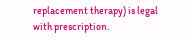replacement therapy) is legal with prescription.